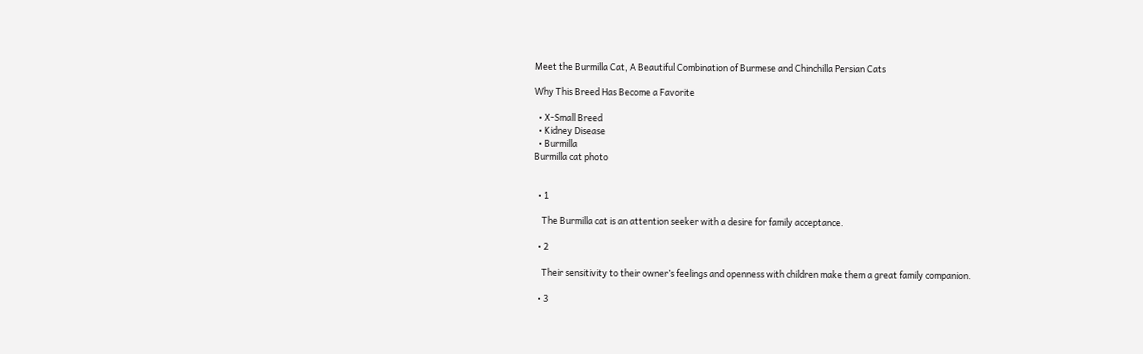Meet the Burmilla Cat, A Beautiful Combination of Burmese and Chinchilla Persian Cats

Why This Breed Has Become a Favorite

  • X-Small Breed
  • Kidney Disease
  • Burmilla
Burmilla cat photo


  • 1

    The Burmilla cat is an attention seeker with a desire for family acceptance.

  • 2

    Their sensitivity to their owner’s feelings and openness with children make them a great family companion.

  • 3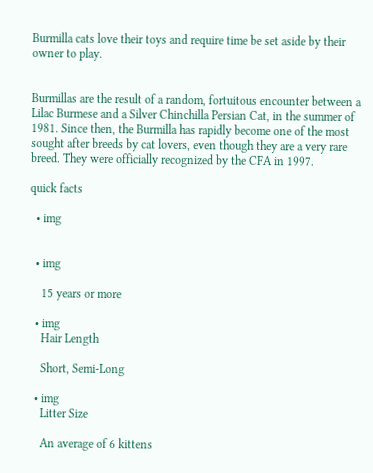Burmilla cats love their toys and require time be set aside by their owner to play.


Burmillas are the result of a random, fortuitous encounter between a Lilac Burmese and a Silver Chinchilla Persian Cat, in the summer of 1981. Since then, the Burmilla has rapidly become one of the most sought after breeds by cat lovers, even though they are a very rare breed. They were officially recognized by the CFA in 1997.

quick facts

  • img


  • img

    15 years or more

  • img
    Hair Length

    Short, Semi-Long

  • img
    Litter Size

    An average of 6 kittens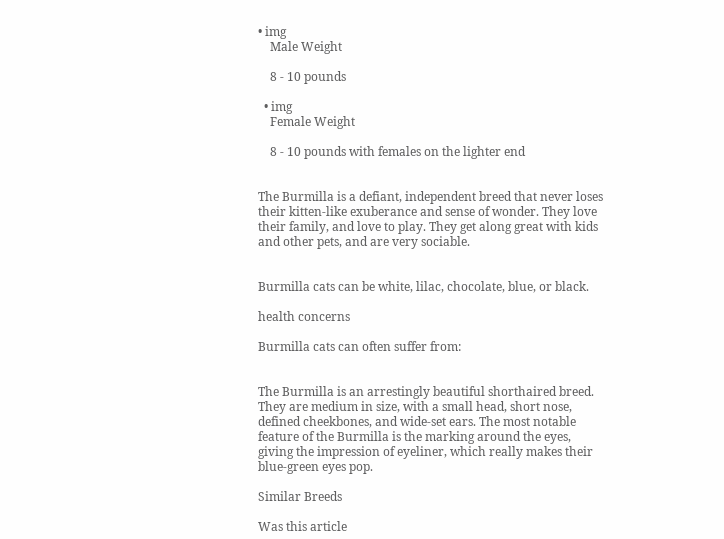• img
    Male Weight

    8 - 10 pounds

  • img
    Female Weight

    8 - 10 pounds with females on the lighter end


The Burmilla is a defiant, independent breed that never loses their kitten-like exuberance and sense of wonder. They love their family, and love to play. They get along great with kids and other pets, and are very sociable.


Burmilla cats can be white, lilac, chocolate, blue, or black.

health concerns

Burmilla cats can often suffer from:


The Burmilla is an arrestingly beautiful shorthaired breed. They are medium in size, with a small head, short nose, defined cheekbones, and wide-set ears. The most notable feature of the Burmilla is the marking around the eyes, giving the impression of eyeliner, which really makes their blue-green eyes pop.

Similar Breeds

Was this article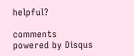helpful?

comments powered by Disqus